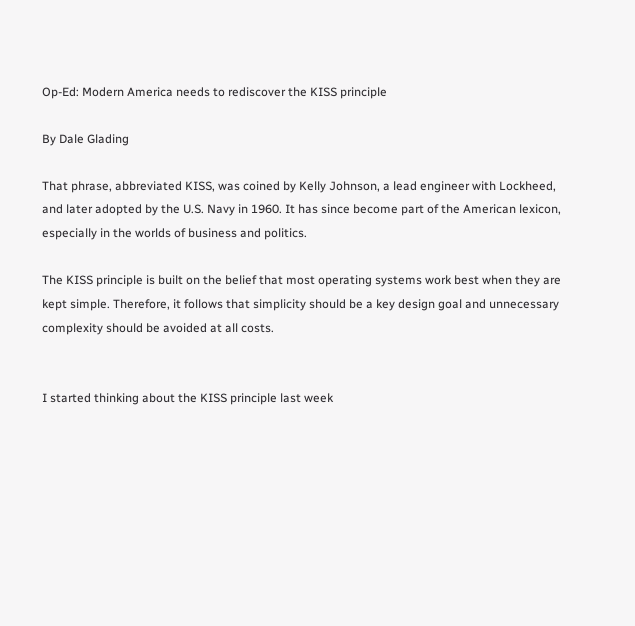Op-Ed: Modern America needs to rediscover the KISS principle

By Dale Glading

That phrase, abbreviated KISS, was coined by Kelly Johnson, a lead engineer with Lockheed, and later adopted by the U.S. Navy in 1960. It has since become part of the American lexicon, especially in the worlds of business and politics.

The KISS principle is built on the belief that most operating systems work best when they are kept simple. Therefore, it follows that simplicity should be a key design goal and unnecessary complexity should be avoided at all costs.


I started thinking about the KISS principle last week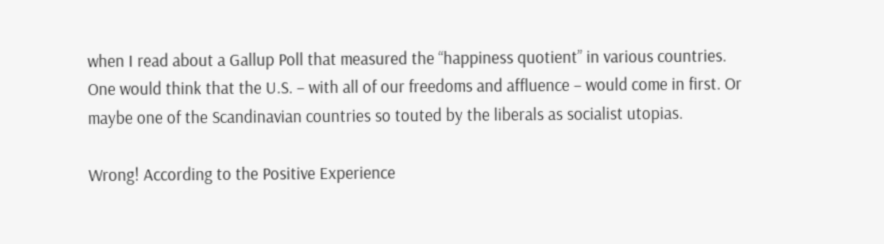when I read about a Gallup Poll that measured the “happiness quotient” in various countries. One would think that the U.S. – with all of our freedoms and affluence – would come in first. Or maybe one of the Scandinavian countries so touted by the liberals as socialist utopias.

Wrong! According to the Positive Experience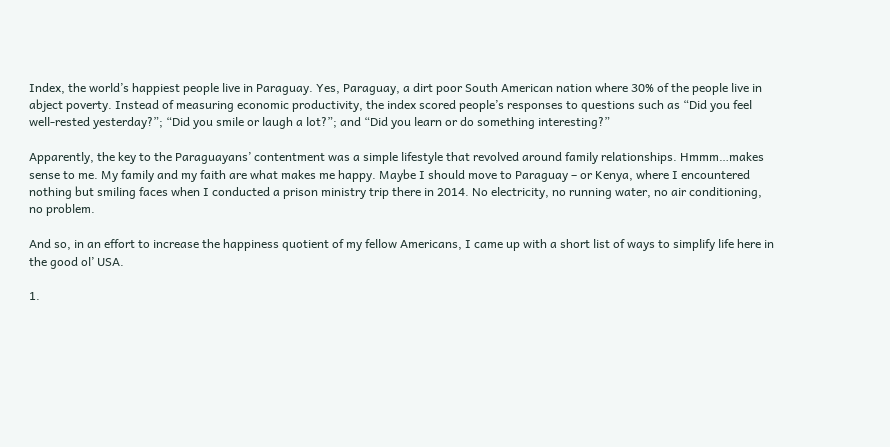Index, the world’s happiest people live in Paraguay. Yes, Paraguay, a dirt poor South American nation where 30% of the people live in abject poverty. Instead of measuring economic productivity, the index scored people’s responses to questions such as “Did you feel well-rested yesterday?”; “Did you smile or laugh a lot?”; and “Did you learn or do something interesting?”

Apparently, the key to the Paraguayans’ contentment was a simple lifestyle that revolved around family relationships. Hmmm…makes sense to me. My family and my faith are what makes me happy. Maybe I should move to Paraguay – or Kenya, where I encountered nothing but smiling faces when I conducted a prison ministry trip there in 2014. No electricity, no running water, no air conditioning, no problem.

And so, in an effort to increase the happiness quotient of my fellow Americans, I came up with a short list of ways to simplify life here in the good ol’ USA.

1.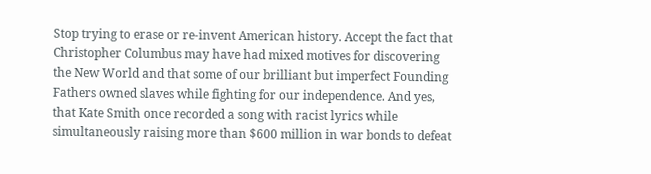Stop trying to erase or re-invent American history. Accept the fact that Christopher Columbus may have had mixed motives for discovering the New World and that some of our brilliant but imperfect Founding Fathers owned slaves while fighting for our independence. And yes, that Kate Smith once recorded a song with racist lyrics while simultaneously raising more than $600 million in war bonds to defeat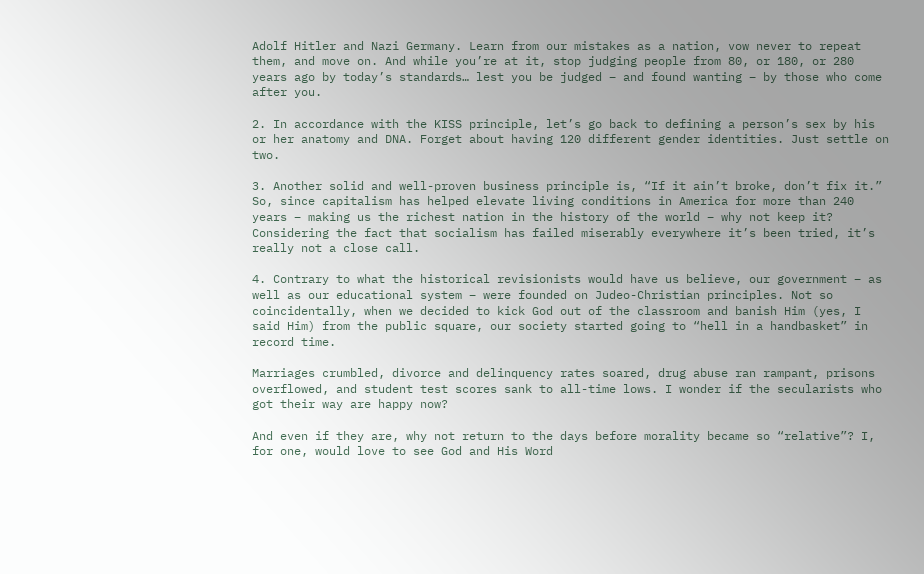Adolf Hitler and Nazi Germany. Learn from our mistakes as a nation, vow never to repeat them, and move on. And while you’re at it, stop judging people from 80, or 180, or 280 years ago by today’s standards… lest you be judged – and found wanting – by those who come after you.

2. In accordance with the KISS principle, let’s go back to defining a person’s sex by his or her anatomy and DNA. Forget about having 120 different gender identities. Just settle on two.

3. Another solid and well-proven business principle is, “If it ain’t broke, don’t fix it.” So, since capitalism has helped elevate living conditions in America for more than 240 years – making us the richest nation in the history of the world – why not keep it? Considering the fact that socialism has failed miserably everywhere it’s been tried, it’s really not a close call.

4. Contrary to what the historical revisionists would have us believe, our government – as well as our educational system – were founded on Judeo-Christian principles. Not so coincidentally, when we decided to kick God out of the classroom and banish Him (yes, I said Him) from the public square, our society started going to “hell in a handbasket” in record time.

Marriages crumbled, divorce and delinquency rates soared, drug abuse ran rampant, prisons overflowed, and student test scores sank to all-time lows. I wonder if the secularists who got their way are happy now?

And even if they are, why not return to the days before morality became so “relative”? I, for one, would love to see God and His Word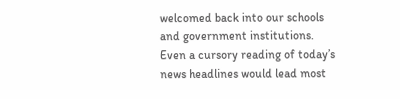welcomed back into our schools and government institutions. Even a cursory reading of today’s news headlines would lead most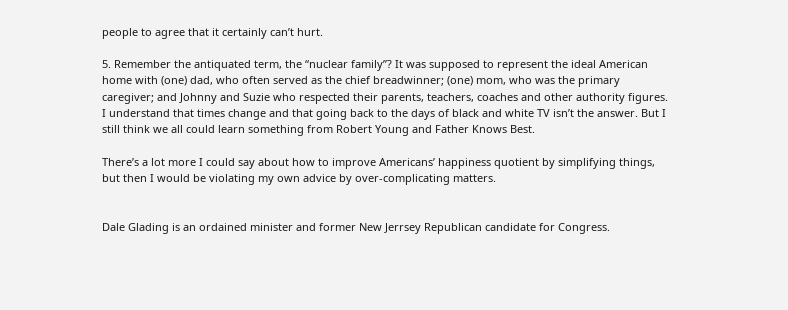people to agree that it certainly can’t hurt.

5. Remember the antiquated term, the “nuclear family”? It was supposed to represent the ideal American home with (one) dad, who often served as the chief breadwinner; (one) mom, who was the primary caregiver; and Johnny and Suzie who respected their parents, teachers, coaches and other authority figures. I understand that times change and that going back to the days of black and white TV isn’t the answer. But I still think we all could learn something from Robert Young and Father Knows Best.

There’s a lot more I could say about how to improve Americans’ happiness quotient by simplifying things, but then I would be violating my own advice by over-complicating matters.


Dale Glading is an ordained minister and former New Jerrsey Republican candidate for Congress.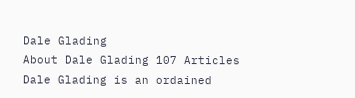Dale Glading
About Dale Glading 107 Articles
Dale Glading is an ordained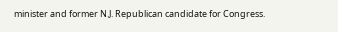minister and former N.J. Republican candidate for Congress.